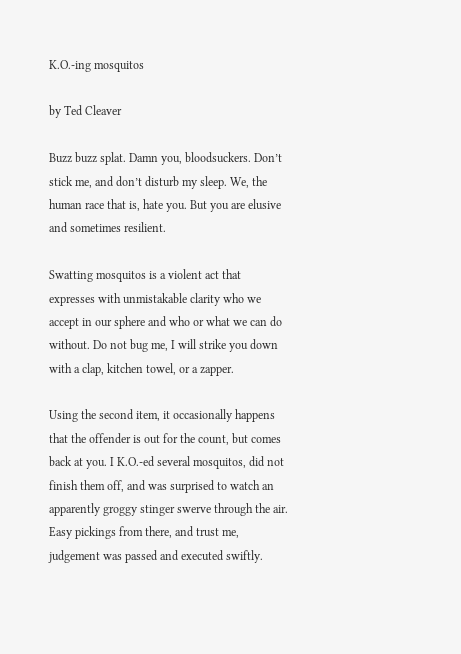K.O.-ing mosquitos

by Ted Cleaver

Buzz buzz splat. Damn you, bloodsuckers. Don’t stick me, and don’t disturb my sleep. We, the human race that is, hate you. But you are elusive and sometimes resilient.

Swatting mosquitos is a violent act that expresses with unmistakable clarity who we accept in our sphere and who or what we can do without. Do not bug me, I will strike you down with a clap, kitchen towel, or a zapper.

Using the second item, it occasionally happens that the offender is out for the count, but comes back at you. I K.O.-ed several mosquitos, did not finish them off, and was surprised to watch an apparently groggy stinger swerve through the air. Easy pickings from there, and trust me, judgement was passed and executed swiftly.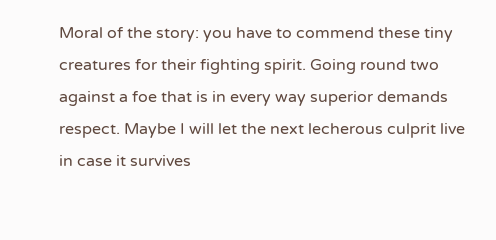Moral of the story: you have to commend these tiny creatures for their fighting spirit. Going round two against a foe that is in every way superior demands respect. Maybe I will let the next lecherous culprit live in case it survives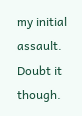my initial assault. Doubt it though.